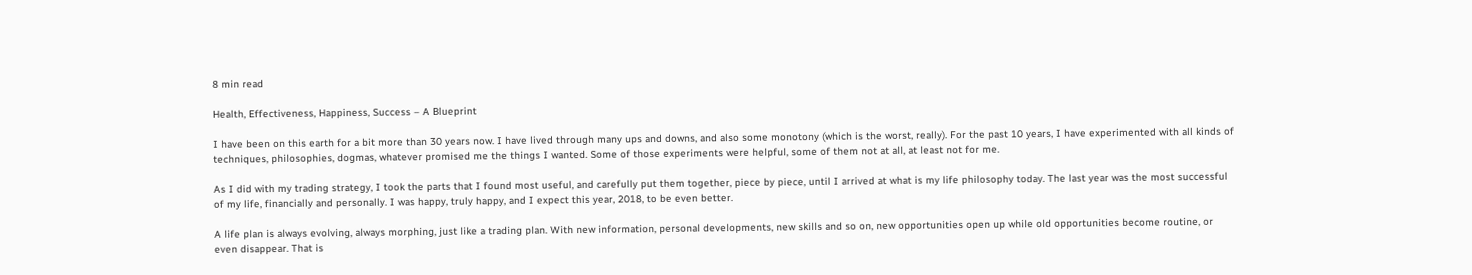8 min read

Health, Effectiveness, Happiness, Success – A Blueprint

I have been on this earth for a bit more than 30 years now. I have lived through many ups and downs, and also some monotony (which is the worst, really). For the past 10 years, I have experimented with all kinds of techniques, philosophies, dogmas, whatever promised me the things I wanted. Some of those experiments were helpful, some of them not at all, at least not for me.

As I did with my trading strategy, I took the parts that I found most useful, and carefully put them together, piece by piece, until I arrived at what is my life philosophy today. The last year was the most successful of my life, financially and personally. I was happy, truly happy, and I expect this year, 2018, to be even better.

A life plan is always evolving, always morphing, just like a trading plan. With new information, personal developments, new skills and so on, new opportunities open up while old opportunities become routine, or even disappear. That is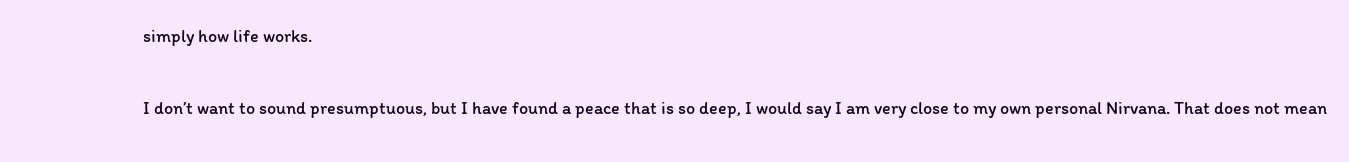simply how life works.

I don’t want to sound presumptuous, but I have found a peace that is so deep, I would say I am very close to my own personal Nirvana. That does not mean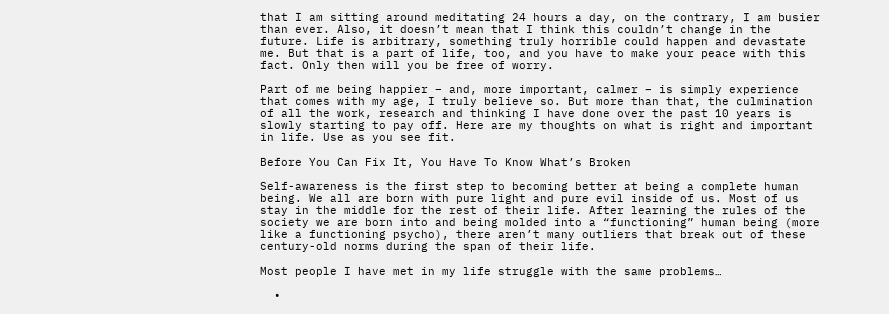that I am sitting around meditating 24 hours a day, on the contrary, I am busier than ever. Also, it doesn’t mean that I think this couldn’t change in the future. Life is arbitrary, something truly horrible could happen and devastate me. But that is a part of life, too, and you have to make your peace with this fact. Only then will you be free of worry.

Part of me being happier – and, more important, calmer – is simply experience that comes with my age, I truly believe so. But more than that, the culmination of all the work, research and thinking I have done over the past 10 years is slowly starting to pay off. Here are my thoughts on what is right and important in life. Use as you see fit.

Before You Can Fix It, You Have To Know What’s Broken

Self-awareness is the first step to becoming better at being a complete human being. We all are born with pure light and pure evil inside of us. Most of us stay in the middle for the rest of their life. After learning the rules of the society we are born into and being molded into a “functioning” human being (more like a functioning psycho), there aren’t many outliers that break out of these century-old norms during the span of their life.

Most people I have met in my life struggle with the same problems…

  •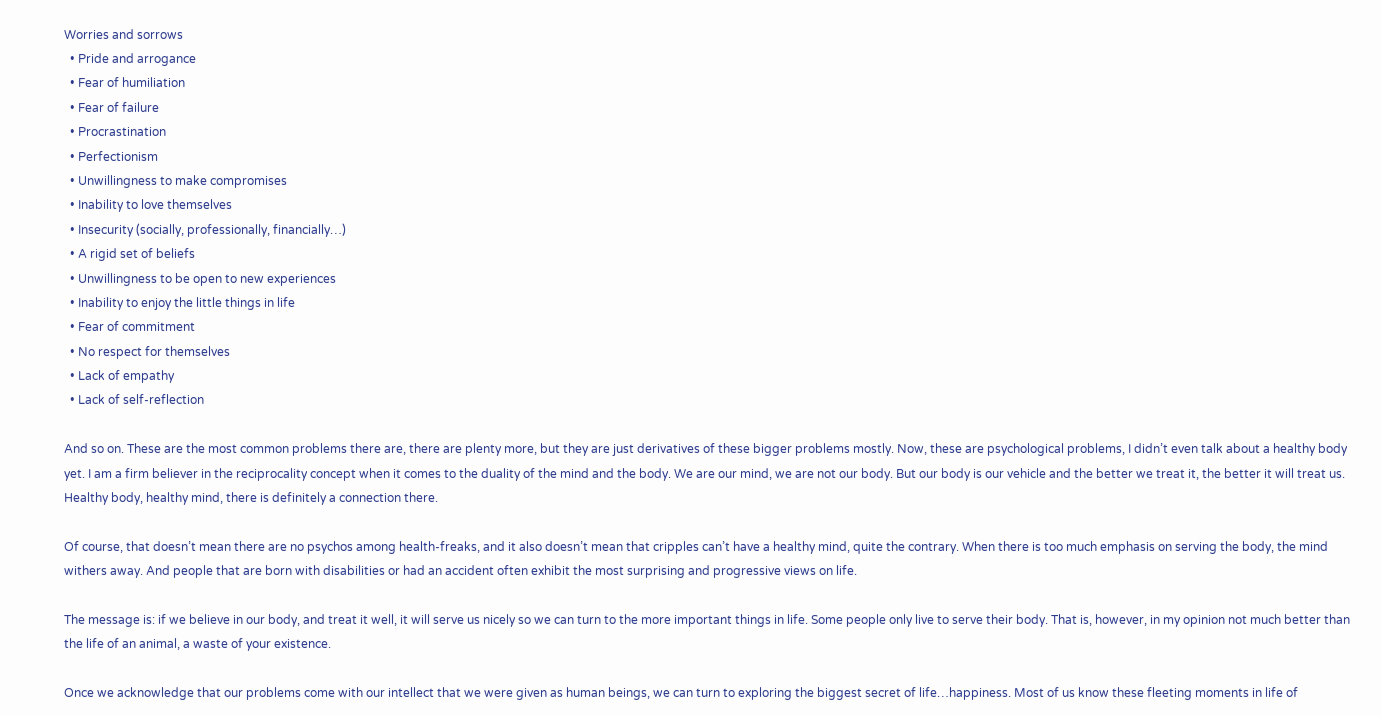Worries and sorrows
  • Pride and arrogance
  • Fear of humiliation
  • Fear of failure
  • Procrastination
  • Perfectionism
  • Unwillingness to make compromises
  • Inability to love themselves
  • Insecurity (socially, professionally, financially…)
  • A rigid set of beliefs
  • Unwillingness to be open to new experiences
  • Inability to enjoy the little things in life
  • Fear of commitment
  • No respect for themselves
  • Lack of empathy
  • Lack of self-reflection

And so on. These are the most common problems there are, there are plenty more, but they are just derivatives of these bigger problems mostly. Now, these are psychological problems, I didn’t even talk about a healthy body yet. I am a firm believer in the reciprocality concept when it comes to the duality of the mind and the body. We are our mind, we are not our body. But our body is our vehicle and the better we treat it, the better it will treat us. Healthy body, healthy mind, there is definitely a connection there.

Of course, that doesn’t mean there are no psychos among health-freaks, and it also doesn’t mean that cripples can’t have a healthy mind, quite the contrary. When there is too much emphasis on serving the body, the mind withers away. And people that are born with disabilities or had an accident often exhibit the most surprising and progressive views on life.

The message is: if we believe in our body, and treat it well, it will serve us nicely so we can turn to the more important things in life. Some people only live to serve their body. That is, however, in my opinion not much better than the life of an animal, a waste of your existence.

Once we acknowledge that our problems come with our intellect that we were given as human beings, we can turn to exploring the biggest secret of life…happiness. Most of us know these fleeting moments in life of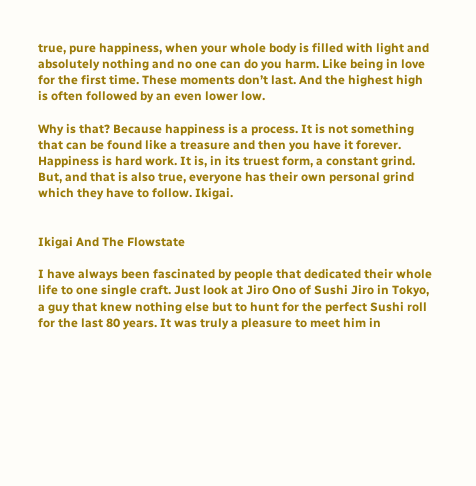true, pure happiness, when your whole body is filled with light and absolutely nothing and no one can do you harm. Like being in love for the first time. These moments don’t last. And the highest high is often followed by an even lower low.

Why is that? Because happiness is a process. It is not something that can be found like a treasure and then you have it forever. Happiness is hard work. It is, in its truest form, a constant grind. But, and that is also true, everyone has their own personal grind which they have to follow. Ikigai.


Ikigai And The Flowstate

I have always been fascinated by people that dedicated their whole life to one single craft. Just look at Jiro Ono of Sushi Jiro in Tokyo, a guy that knew nothing else but to hunt for the perfect Sushi roll for the last 80 years. It was truly a pleasure to meet him in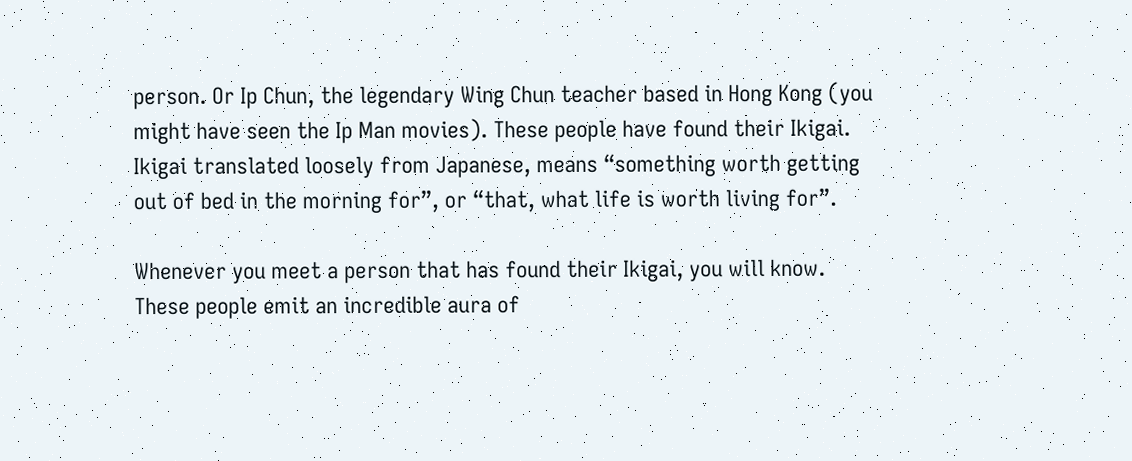person. Or Ip Chun, the legendary Wing Chun teacher based in Hong Kong (you might have seen the Ip Man movies). These people have found their Ikigai. Ikigai translated loosely from Japanese, means “something worth getting out of bed in the morning for”, or “that, what life is worth living for”.

Whenever you meet a person that has found their Ikigai, you will know. These people emit an incredible aura of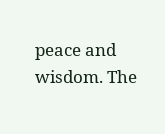peace and wisdom. The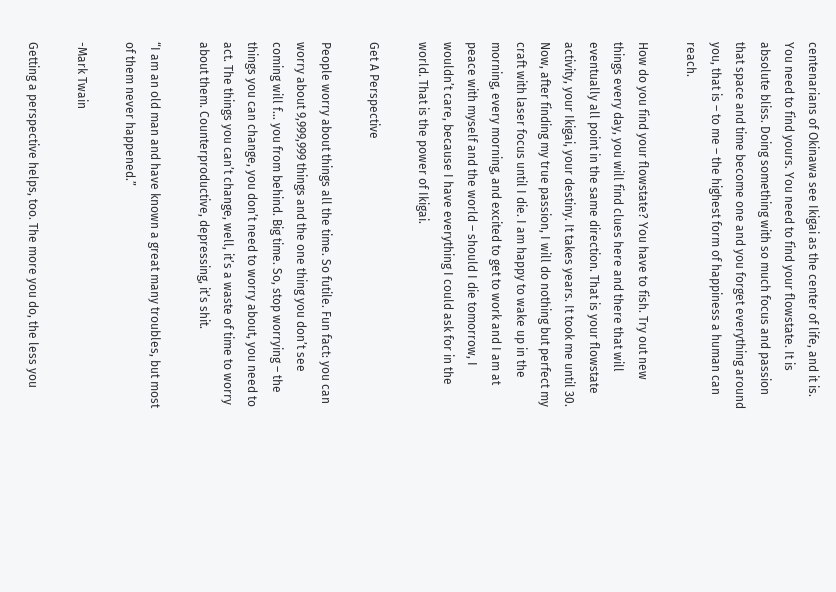centenarians of Okinawa see Ikigai as the center of life, and it is. You need to find yours. You need to find your flowstate. It is absolute bliss. Doing something with so much focus and passion that space and time become one and you forget everything around you, that is – to me – the highest form of happiness a human can reach.

How do you find your flowstate? You have to fish. Try out new things every day, you will find clues here and there that will eventually all point in the same direction. That is your flowstate activity, your Ikigai, your destiny. It takes years. It took me until 30. Now, after finding my true passion, I will do nothing but perfect my craft with laser focus until I die. I am happy to wake up in the morning, every morning, and excited to get to work and I am at peace with myself and the world – should I die tomorrow, I wouldn’t care, because I have everything I could ask for in the world. That is the power of Ikigai.

Get A Perspective

People worry about things all the time. So futile. Fun fact: you can worry about 9,999,999 things and the one thing you don’t see coming will f… you from behind. Big time. So, stop worrying – the things you can change, you don’t need to worry about, you need to act. The things you can’t change, well, it’s a waste of time to worry about them. Counterproductive, depressing, it’s shit.

“I am an old man and have known a great many troubles, but most of them never happened.”

-Mark Twain

Getting a perspective helps, too. The more you do, the less you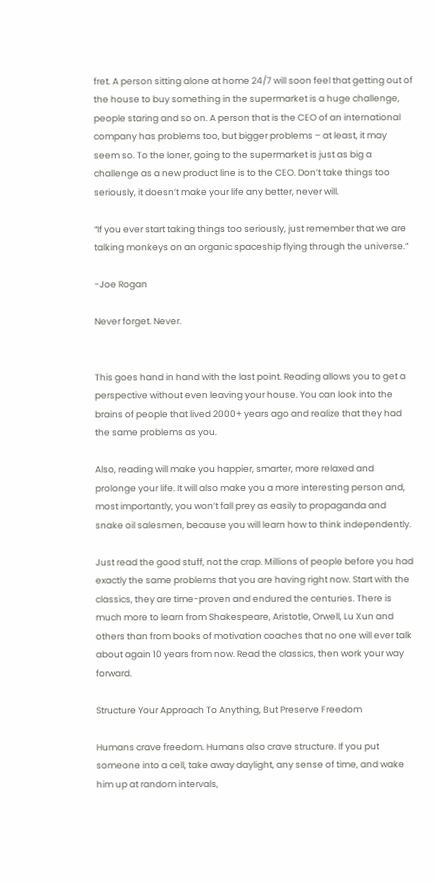fret. A person sitting alone at home 24/7 will soon feel that getting out of the house to buy something in the supermarket is a huge challenge, people staring and so on. A person that is the CEO of an international company has problems too, but bigger problems – at least, it may seem so. To the loner, going to the supermarket is just as big a challenge as a new product line is to the CEO. Don’t take things too seriously, it doesn’t make your life any better, never will.

“If you ever start taking things too seriously, just remember that we are talking monkeys on an organic spaceship flying through the universe.”

-Joe Rogan

Never forget. Never.


This goes hand in hand with the last point. Reading allows you to get a perspective without even leaving your house. You can look into the brains of people that lived 2000+ years ago and realize that they had the same problems as you.

Also, reading will make you happier, smarter, more relaxed and prolonge your life. It will also make you a more interesting person and, most importantly, you won’t fall prey as easily to propaganda and snake oil salesmen, because you will learn how to think independently.

Just read the good stuff, not the crap. Millions of people before you had exactly the same problems that you are having right now. Start with the classics, they are time-proven and endured the centuries. There is much more to learn from Shakespeare, Aristotle, Orwell, Lu Xun and others than from books of motivation coaches that no one will ever talk about again 10 years from now. Read the classics, then work your way forward.

Structure Your Approach To Anything, But Preserve Freedom

Humans crave freedom. Humans also crave structure. If you put someone into a cell, take away daylight, any sense of time, and wake him up at random intervals,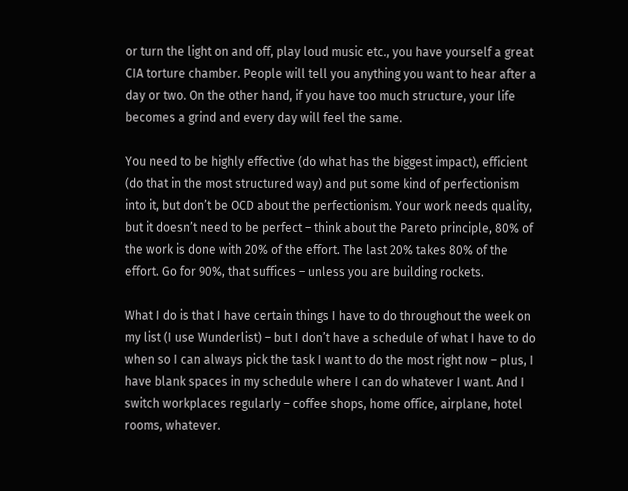or turn the light on and off, play loud music etc., you have yourself a great CIA torture chamber. People will tell you anything you want to hear after a day or two. On the other hand, if you have too much structure, your life becomes a grind and every day will feel the same.

You need to be highly effective (do what has the biggest impact), efficient (do that in the most structured way) and put some kind of perfectionism into it, but don’t be OCD about the perfectionism. Your work needs quality, but it doesn’t need to be perfect – think about the Pareto principle, 80% of the work is done with 20% of the effort. The last 20% takes 80% of the effort. Go for 90%, that suffices – unless you are building rockets.

What I do is that I have certain things I have to do throughout the week on my list (I use Wunderlist) – but I don’t have a schedule of what I have to do when so I can always pick the task I want to do the most right now – plus, I have blank spaces in my schedule where I can do whatever I want. And I switch workplaces regularly – coffee shops, home office, airplane, hotel rooms, whatever.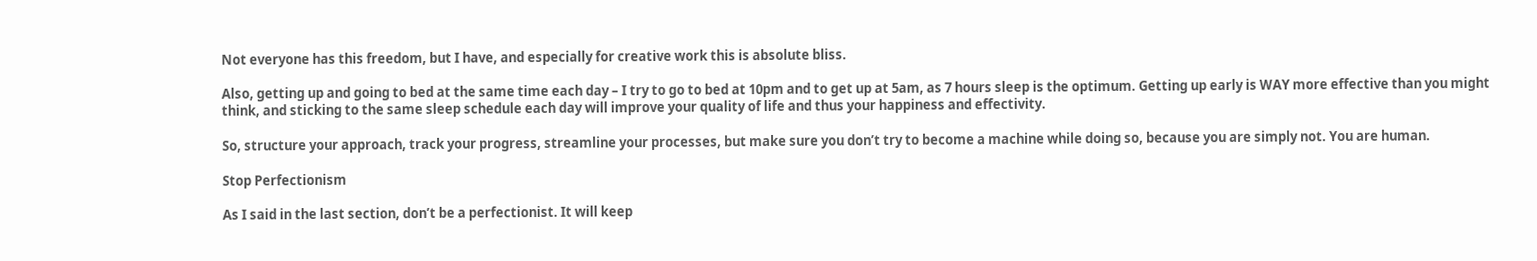Not everyone has this freedom, but I have, and especially for creative work this is absolute bliss.

Also, getting up and going to bed at the same time each day – I try to go to bed at 10pm and to get up at 5am, as 7 hours sleep is the optimum. Getting up early is WAY more effective than you might think, and sticking to the same sleep schedule each day will improve your quality of life and thus your happiness and effectivity.

So, structure your approach, track your progress, streamline your processes, but make sure you don’t try to become a machine while doing so, because you are simply not. You are human.

Stop Perfectionism

As I said in the last section, don’t be a perfectionist. It will keep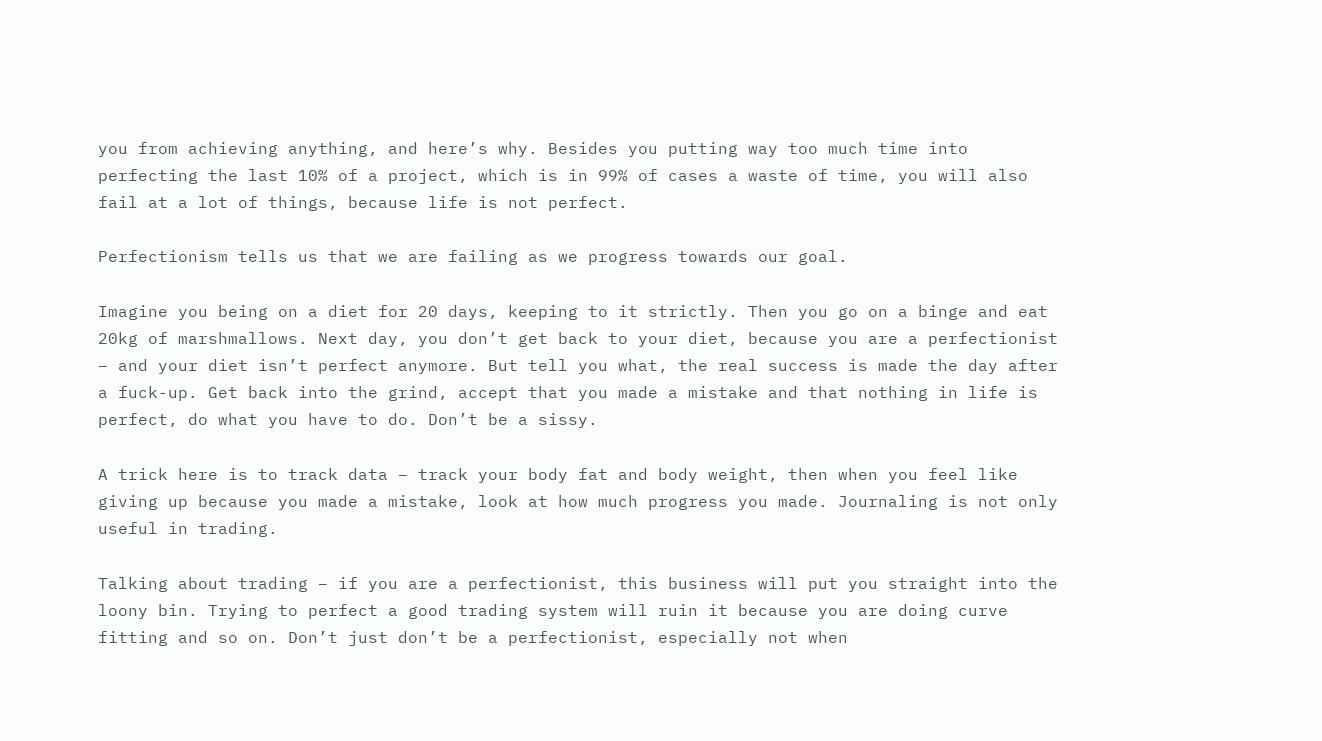you from achieving anything, and here’s why. Besides you putting way too much time into perfecting the last 10% of a project, which is in 99% of cases a waste of time, you will also fail at a lot of things, because life is not perfect.

Perfectionism tells us that we are failing as we progress towards our goal.

Imagine you being on a diet for 20 days, keeping to it strictly. Then you go on a binge and eat 20kg of marshmallows. Next day, you don’t get back to your diet, because you are a perfectionist – and your diet isn’t perfect anymore. But tell you what, the real success is made the day after a fuck-up. Get back into the grind, accept that you made a mistake and that nothing in life is perfect, do what you have to do. Don’t be a sissy.

A trick here is to track data – track your body fat and body weight, then when you feel like giving up because you made a mistake, look at how much progress you made. Journaling is not only useful in trading.

Talking about trading – if you are a perfectionist, this business will put you straight into the loony bin. Trying to perfect a good trading system will ruin it because you are doing curve fitting and so on. Don’t just don’t be a perfectionist, especially not when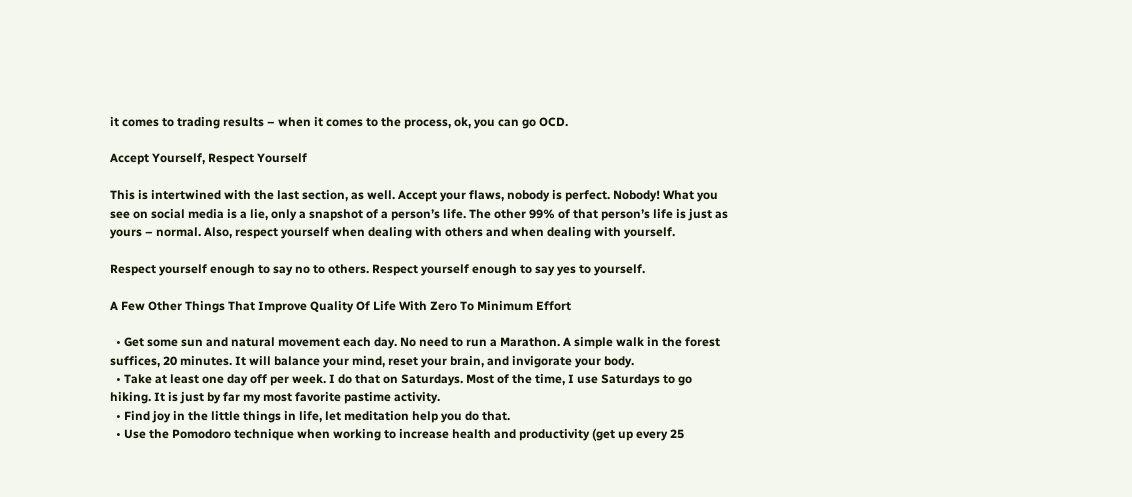it comes to trading results – when it comes to the process, ok, you can go OCD.

Accept Yourself, Respect Yourself

This is intertwined with the last section, as well. Accept your flaws, nobody is perfect. Nobody! What you see on social media is a lie, only a snapshot of a person’s life. The other 99% of that person’s life is just as yours – normal. Also, respect yourself when dealing with others and when dealing with yourself.

Respect yourself enough to say no to others. Respect yourself enough to say yes to yourself.

A Few Other Things That Improve Quality Of Life With Zero To Minimum Effort

  • Get some sun and natural movement each day. No need to run a Marathon. A simple walk in the forest suffices, 20 minutes. It will balance your mind, reset your brain, and invigorate your body.
  • Take at least one day off per week. I do that on Saturdays. Most of the time, I use Saturdays to go hiking. It is just by far my most favorite pastime activity.
  • Find joy in the little things in life, let meditation help you do that.
  • Use the Pomodoro technique when working to increase health and productivity (get up every 25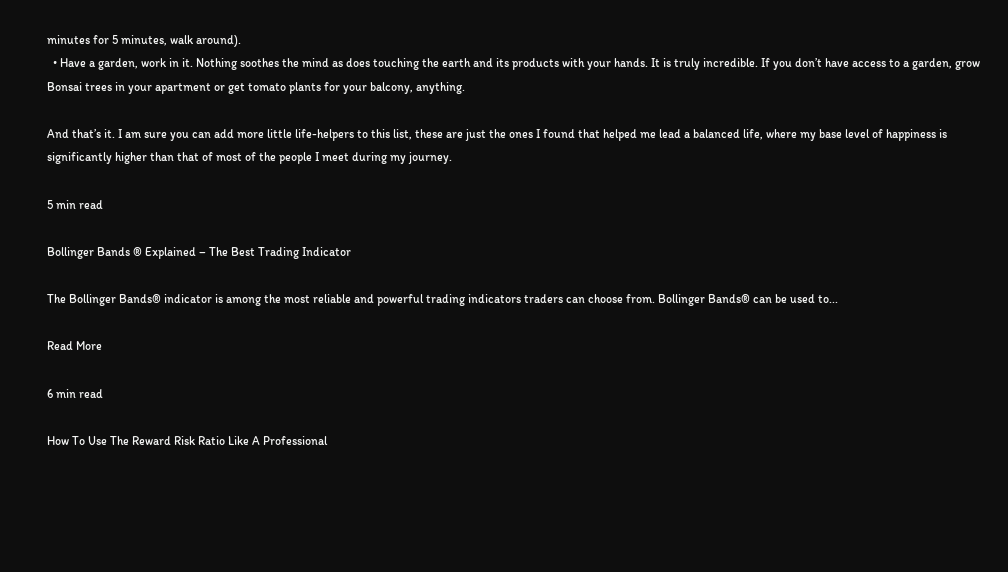minutes for 5 minutes, walk around).
  • Have a garden, work in it. Nothing soothes the mind as does touching the earth and its products with your hands. It is truly incredible. If you don’t have access to a garden, grow Bonsai trees in your apartment or get tomato plants for your balcony, anything.

And that’s it. I am sure you can add more little life-helpers to this list, these are just the ones I found that helped me lead a balanced life, where my base level of happiness is significantly higher than that of most of the people I meet during my journey.

5 min read

Bollinger Bands ® Explained – The Best Trading Indicator

The Bollinger Bands® indicator is among the most reliable and powerful trading indicators traders can choose from. Bollinger Bands® can be used to...

Read More

6 min read

How To Use The Reward Risk Ratio Like A Professional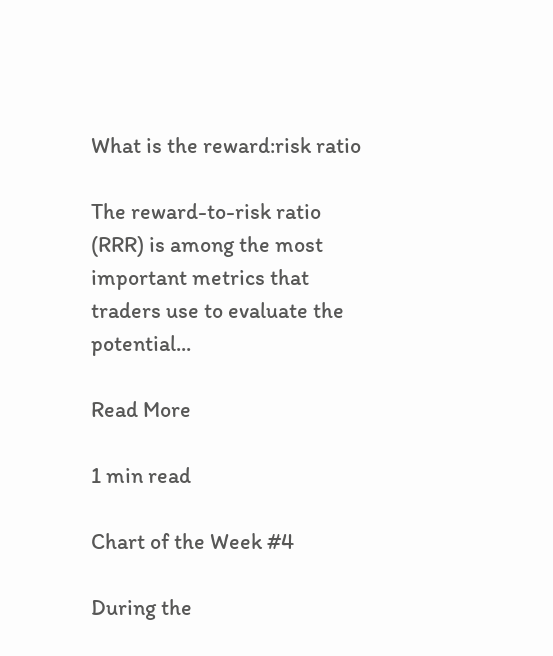What is the reward:risk ratio

The reward-to-risk ratio (RRR) is among the most important metrics that traders use to evaluate the potential...

Read More

1 min read

Chart of the Week #4

During the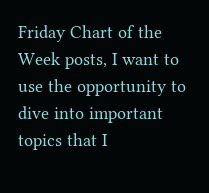Friday Chart of the Week posts, I want to use the opportunity to dive into important topics that I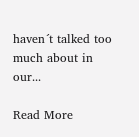haven´t talked too much about in our...

Read More